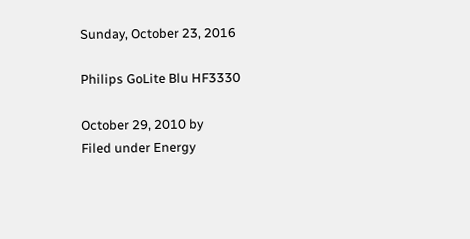Sunday, October 23, 2016

Philips GoLite Blu HF3330

October 29, 2010 by
Filed under Energy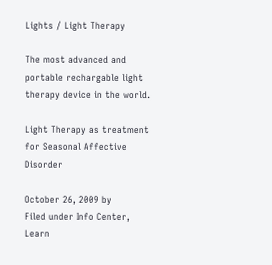Lights / Light Therapy

The most advanced and portable rechargable light therapy device in the world.

Light Therapy as treatment for Seasonal Affective Disorder

October 26, 2009 by
Filed under Info Center, Learn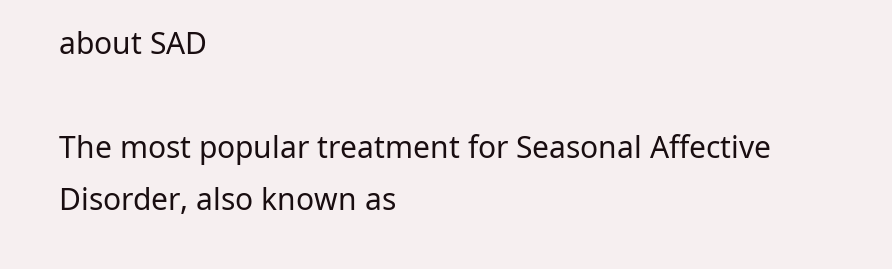about SAD

The most popular treatment for Seasonal Affective Disorder, also known as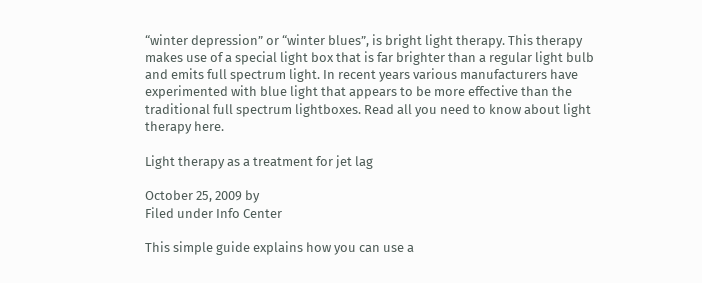“winter depression” or “winter blues”, is bright light therapy. This therapy makes use of a special light box that is far brighter than a regular light bulb and emits full spectrum light. In recent years various manufacturers have experimented with blue light that appears to be more effective than the traditional full spectrum lightboxes. Read all you need to know about light therapy here.

Light therapy as a treatment for jet lag

October 25, 2009 by
Filed under Info Center

This simple guide explains how you can use a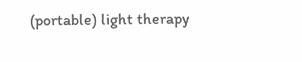(portable) light therapy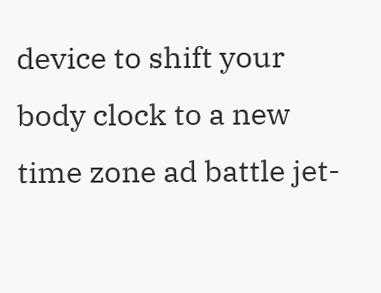device to shift your body clock to a new time zone ad battle jet-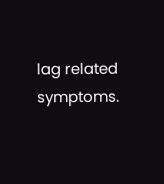lag related symptoms.